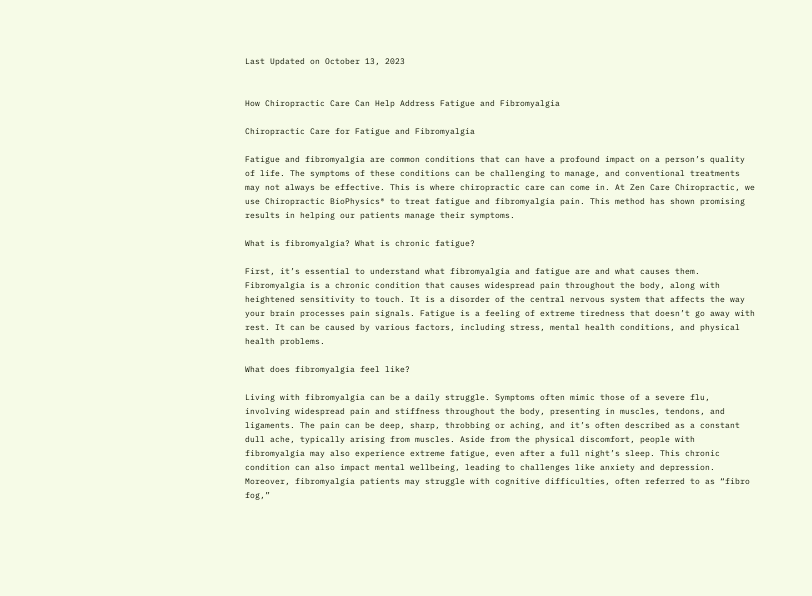Last Updated on October 13, 2023


How Chiropractic Care Can Help Address Fatigue and Fibromyalgia

Chiropractic Care for Fatigue and Fibromyalgia

Fatigue and fibromyalgia are common conditions that can have a profound impact on a person’s quality of life. The symptoms of these conditions can be challenging to manage, and conventional treatments may not always be effective. This is where chiropractic care can come in. At Zen Care Chiropractic, we use Chiropractic BioPhysics® to treat fatigue and fibromyalgia pain. This method has shown promising results in helping our patients manage their symptoms.

What is fibromyalgia? What is chronic fatigue?

First, it’s essential to understand what fibromyalgia and fatigue are and what causes them. Fibromyalgia is a chronic condition that causes widespread pain throughout the body, along with heightened sensitivity to touch. It is a disorder of the central nervous system that affects the way your brain processes pain signals. Fatigue is a feeling of extreme tiredness that doesn’t go away with rest. It can be caused by various factors, including stress, mental health conditions, and physical health problems.

What does fibromyalgia feel like?

Living with fibromyalgia can be a daily struggle. Symptoms often mimic those of a severe flu, involving widespread pain and stiffness throughout the body, presenting in muscles, tendons, and ligaments. The pain can be deep, sharp, throbbing or aching, and it’s often described as a constant dull ache, typically arising from muscles. Aside from the physical discomfort, people with fibromyalgia may also experience extreme fatigue, even after a full night’s sleep. This chronic condition can also impact mental wellbeing, leading to challenges like anxiety and depression. Moreover, fibromyalgia patients may struggle with cognitive difficulties, often referred to as “fibro fog,”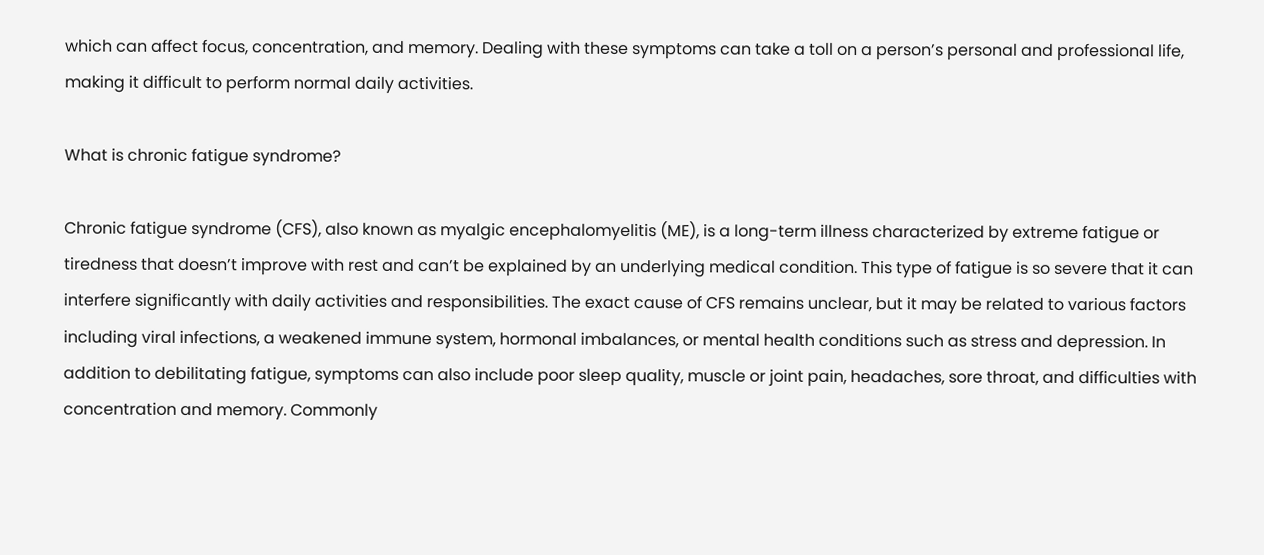which can affect focus, concentration, and memory. Dealing with these symptoms can take a toll on a person’s personal and professional life, making it difficult to perform normal daily activities.

What is chronic fatigue syndrome?

Chronic fatigue syndrome (CFS), also known as myalgic encephalomyelitis (ME), is a long-term illness characterized by extreme fatigue or tiredness that doesn’t improve with rest and can’t be explained by an underlying medical condition. This type of fatigue is so severe that it can interfere significantly with daily activities and responsibilities. The exact cause of CFS remains unclear, but it may be related to various factors including viral infections, a weakened immune system, hormonal imbalances, or mental health conditions such as stress and depression. In addition to debilitating fatigue, symptoms can also include poor sleep quality, muscle or joint pain, headaches, sore throat, and difficulties with concentration and memory. Commonly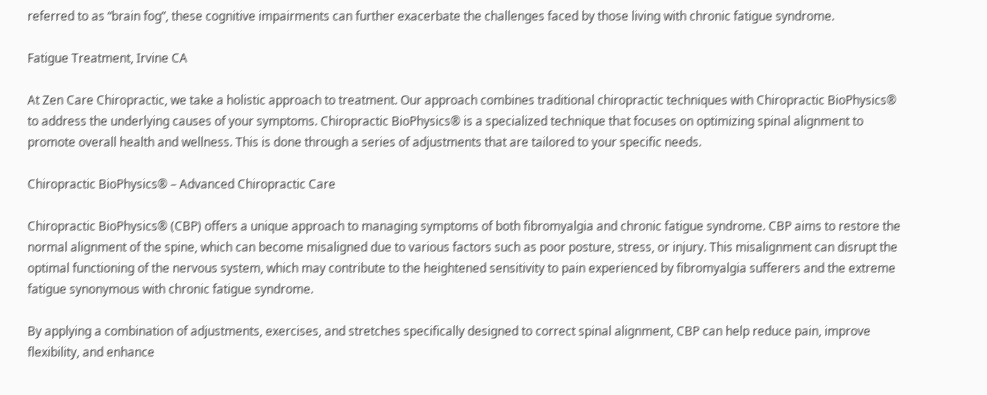referred to as “brain fog”, these cognitive impairments can further exacerbate the challenges faced by those living with chronic fatigue syndrome.

Fatigue Treatment, Irvine CA

At Zen Care Chiropractic, we take a holistic approach to treatment. Our approach combines traditional chiropractic techniques with Chiropractic BioPhysics® to address the underlying causes of your symptoms. Chiropractic BioPhysics® is a specialized technique that focuses on optimizing spinal alignment to promote overall health and wellness. This is done through a series of adjustments that are tailored to your specific needs.

Chiropractic BioPhysics® – Advanced Chiropractic Care

Chiropractic BioPhysics® (CBP) offers a unique approach to managing symptoms of both fibromyalgia and chronic fatigue syndrome. CBP aims to restore the normal alignment of the spine, which can become misaligned due to various factors such as poor posture, stress, or injury. This misalignment can disrupt the optimal functioning of the nervous system, which may contribute to the heightened sensitivity to pain experienced by fibromyalgia sufferers and the extreme fatigue synonymous with chronic fatigue syndrome.

By applying a combination of adjustments, exercises, and stretches specifically designed to correct spinal alignment, CBP can help reduce pain, improve flexibility, and enhance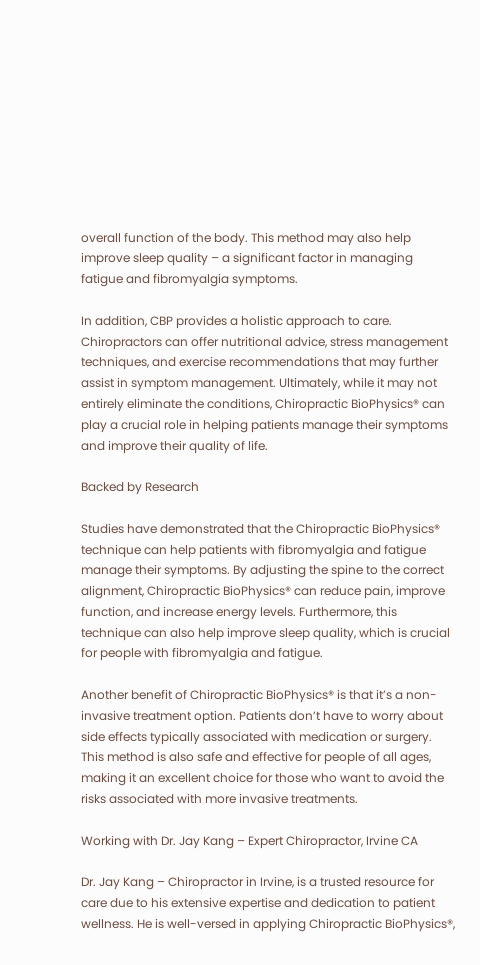overall function of the body. This method may also help improve sleep quality – a significant factor in managing fatigue and fibromyalgia symptoms.

In addition, CBP provides a holistic approach to care. Chiropractors can offer nutritional advice, stress management techniques, and exercise recommendations that may further assist in symptom management. Ultimately, while it may not entirely eliminate the conditions, Chiropractic BioPhysics® can play a crucial role in helping patients manage their symptoms and improve their quality of life.

Backed by Research

Studies have demonstrated that the Chiropractic BioPhysics® technique can help patients with fibromyalgia and fatigue manage their symptoms. By adjusting the spine to the correct alignment, Chiropractic BioPhysics® can reduce pain, improve function, and increase energy levels. Furthermore, this technique can also help improve sleep quality, which is crucial for people with fibromyalgia and fatigue.

Another benefit of Chiropractic BioPhysics® is that it’s a non-invasive treatment option. Patients don’t have to worry about side effects typically associated with medication or surgery. This method is also safe and effective for people of all ages, making it an excellent choice for those who want to avoid the risks associated with more invasive treatments.

Working with Dr. Jay Kang – Expert Chiropractor, Irvine CA

Dr. Jay Kang – Chiropractor in Irvine, is a trusted resource for care due to his extensive expertise and dedication to patient wellness. He is well-versed in applying Chiropractic BioPhysics®,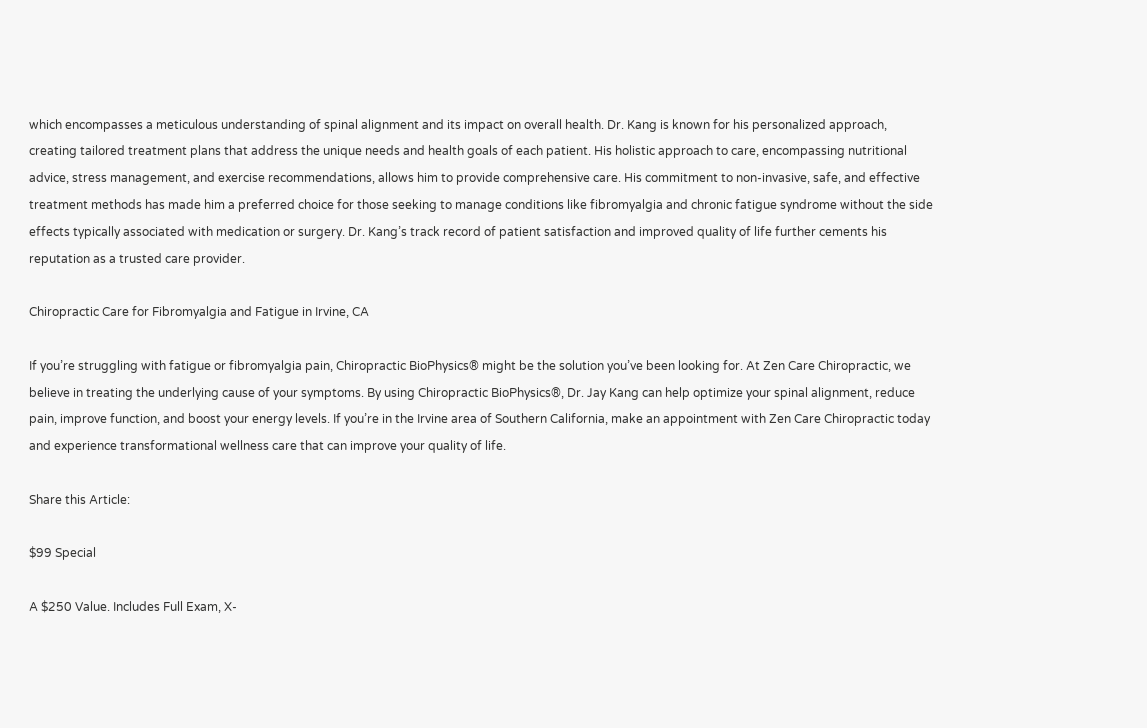which encompasses a meticulous understanding of spinal alignment and its impact on overall health. Dr. Kang is known for his personalized approach, creating tailored treatment plans that address the unique needs and health goals of each patient. His holistic approach to care, encompassing nutritional advice, stress management, and exercise recommendations, allows him to provide comprehensive care. His commitment to non-invasive, safe, and effective treatment methods has made him a preferred choice for those seeking to manage conditions like fibromyalgia and chronic fatigue syndrome without the side effects typically associated with medication or surgery. Dr. Kang’s track record of patient satisfaction and improved quality of life further cements his reputation as a trusted care provider.

Chiropractic Care for Fibromyalgia and Fatigue in Irvine, CA

If you’re struggling with fatigue or fibromyalgia pain, Chiropractic BioPhysics® might be the solution you’ve been looking for. At Zen Care Chiropractic, we believe in treating the underlying cause of your symptoms. By using Chiropractic BioPhysics®, Dr. Jay Kang can help optimize your spinal alignment, reduce pain, improve function, and boost your energy levels. If you’re in the Irvine area of Southern California, make an appointment with Zen Care Chiropractic today and experience transformational wellness care that can improve your quality of life.

Share this Article:

$99 Special

A $250 Value. Includes Full Exam, X-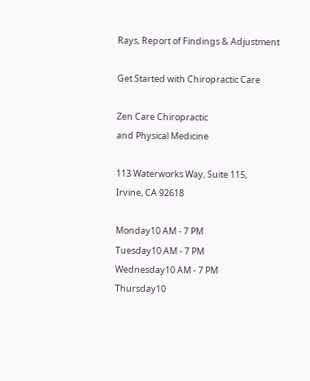Rays, Report of Findings & Adjustment

Get Started with Chiropractic Care

Zen Care Chiropractic
and Physical Medicine

113 Waterworks Way, Suite 115,
Irvine, CA 92618

Monday10 AM - 7 PM
Tuesday10 AM - 7 PM
Wednesday10 AM - 7 PM
Thursday10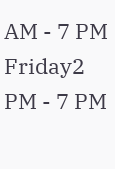AM - 7 PM
Friday2 PM - 7 PM